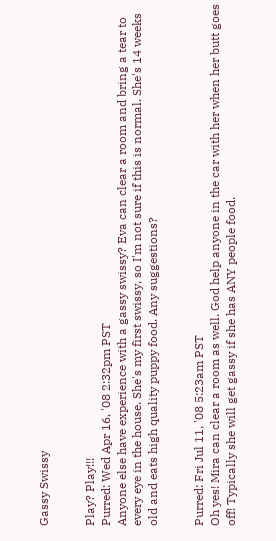Gassy Swissy


Play? Play!!!
Purred: Wed Apr 16, '08 2:32pm PST
Anyone else have experience with a gassy swissy? Eva can clear a room and bring a tear to every eye in the house. She's my first swissy, so I'm not sure if this is normal. She's 14 weeks old and eats high quality puppy food. Any suggestions?


Purred: Fri Jul 11, '08 5:23am PST
Oh yes! Mira can clear a room as well. God help anyone in the car with her when her butt goes off! Typically she will get gassy if she has ANY people food.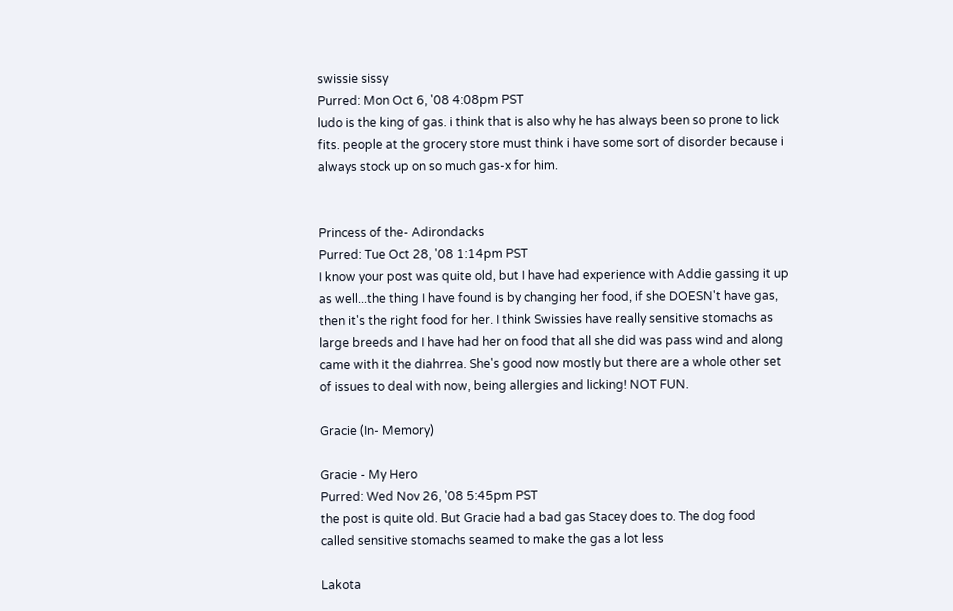swissie sissy
Purred: Mon Oct 6, '08 4:08pm PST
ludo is the king of gas. i think that is also why he has always been so prone to lick fits. people at the grocery store must think i have some sort of disorder because i always stock up on so much gas-x for him.


Princess of the- Adirondacks
Purred: Tue Oct 28, '08 1:14pm PST
I know your post was quite old, but I have had experience with Addie gassing it up as well...the thing I have found is by changing her food, if she DOESN't have gas, then it's the right food for her. I think Swissies have really sensitive stomachs as large breeds and I have had her on food that all she did was pass wind and along came with it the diahrrea. She's good now mostly but there are a whole other set of issues to deal with now, being allergies and licking! NOT FUN.

Gracie (In- Memory)

Gracie - My Hero
Purred: Wed Nov 26, '08 5:45pm PST
the post is quite old. But Gracie had a bad gas Stacey does to. The dog food called sensitive stomachs seamed to make the gas a lot less

Lakota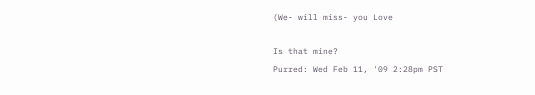(We- will miss- you Love

Is that mine?
Purred: Wed Feb 11, '09 2:28pm PST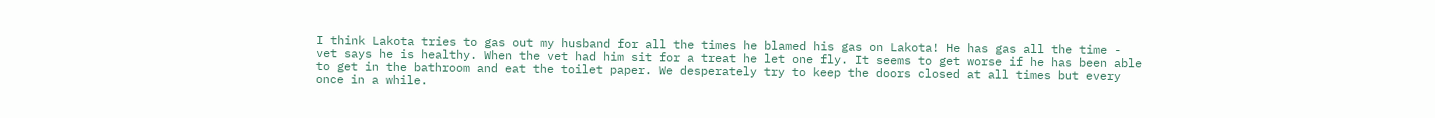I think Lakota tries to gas out my husband for all the times he blamed his gas on Lakota! He has gas all the time - vet says he is healthy. When the vet had him sit for a treat he let one fly. It seems to get worse if he has been able to get in the bathroom and eat the toilet paper. We desperately try to keep the doors closed at all times but every once in a while.